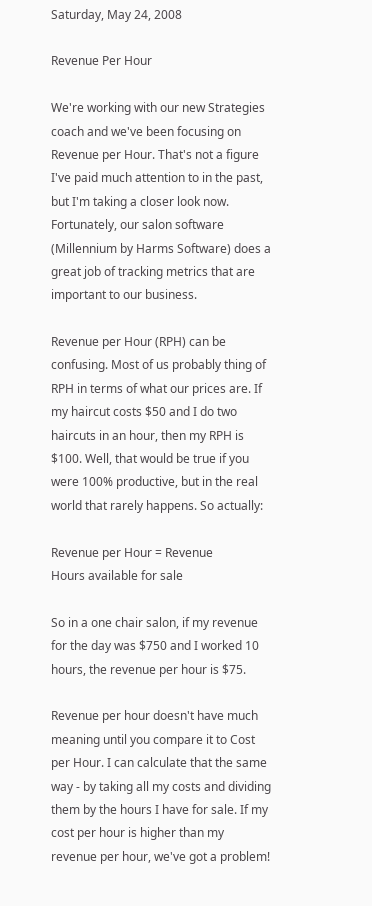Saturday, May 24, 2008

Revenue Per Hour

We're working with our new Strategies coach and we've been focusing on Revenue per Hour. That's not a figure I've paid much attention to in the past, but I'm taking a closer look now. Fortunately, our salon software (Millennium by Harms Software) does a great job of tracking metrics that are important to our business.

Revenue per Hour (RPH) can be confusing. Most of us probably thing of RPH in terms of what our prices are. If my haircut costs $50 and I do two haircuts in an hour, then my RPH is $100. Well, that would be true if you were 100% productive, but in the real world that rarely happens. So actually:

Revenue per Hour = Revenue
Hours available for sale

So in a one chair salon, if my revenue for the day was $750 and I worked 10 hours, the revenue per hour is $75.

Revenue per hour doesn't have much meaning until you compare it to Cost per Hour. I can calculate that the same way - by taking all my costs and dividing them by the hours I have for sale. If my cost per hour is higher than my revenue per hour, we've got a problem!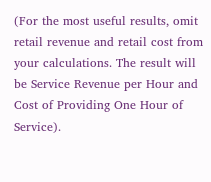(For the most useful results, omit retail revenue and retail cost from your calculations. The result will be Service Revenue per Hour and Cost of Providing One Hour of Service).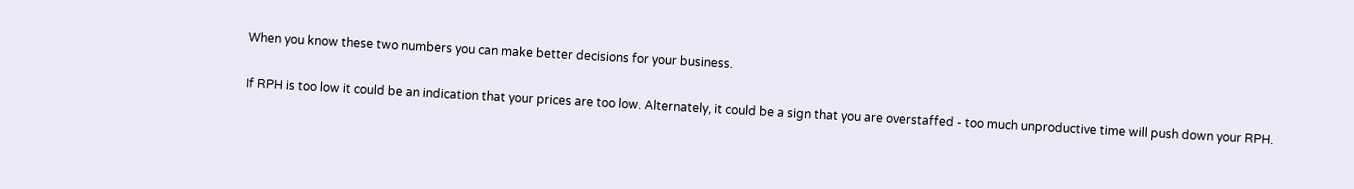When you know these two numbers you can make better decisions for your business.

If RPH is too low it could be an indication that your prices are too low. Alternately, it could be a sign that you are overstaffed - too much unproductive time will push down your RPH.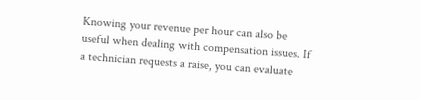Knowing your revenue per hour can also be useful when dealing with compensation issues. If a technician requests a raise, you can evaluate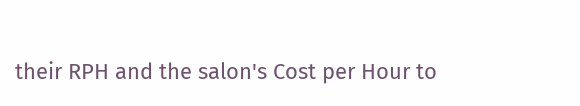their RPH and the salon's Cost per Hour to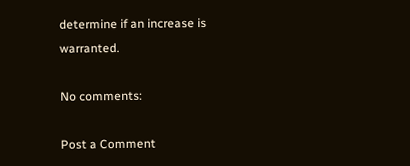determine if an increase is warranted.

No comments:

Post a Comment